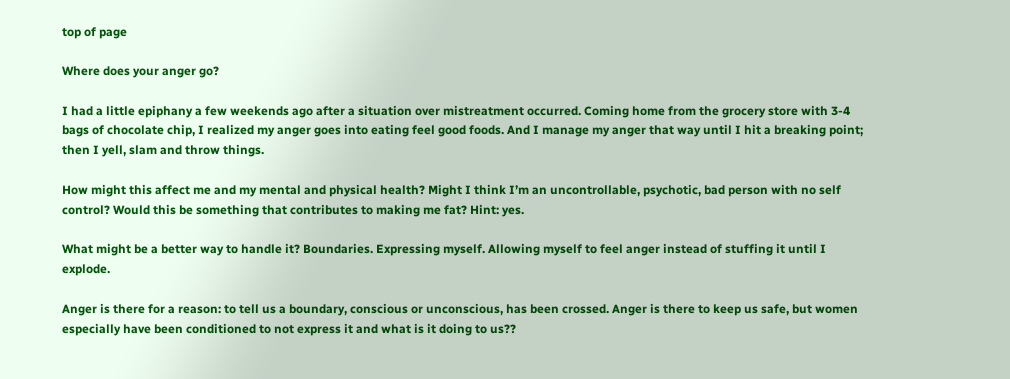top of page

Where does your anger go?

I had a little epiphany a few weekends ago after a situation over mistreatment occurred. Coming home from the grocery store with 3-4 bags of chocolate chip, I realized my anger goes into eating feel good foods. And I manage my anger that way until I hit a breaking point; then I yell, slam and throw things.

How might this affect me and my mental and physical health? Might I think I’m an uncontrollable, psychotic, bad person with no self control? Would this be something that contributes to making me fat? Hint: yes.

What might be a better way to handle it? Boundaries. Expressing myself. Allowing myself to feel anger instead of stuffing it until I explode.

Anger is there for a reason: to tell us a boundary, conscious or unconscious, has been crossed. Anger is there to keep us safe, but women especially have been conditioned to not express it and what is it doing to us??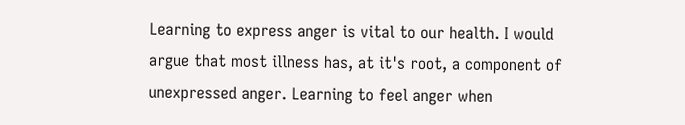Learning to express anger is vital to our health. I would argue that most illness has, at it's root, a component of unexpressed anger. Learning to feel anger when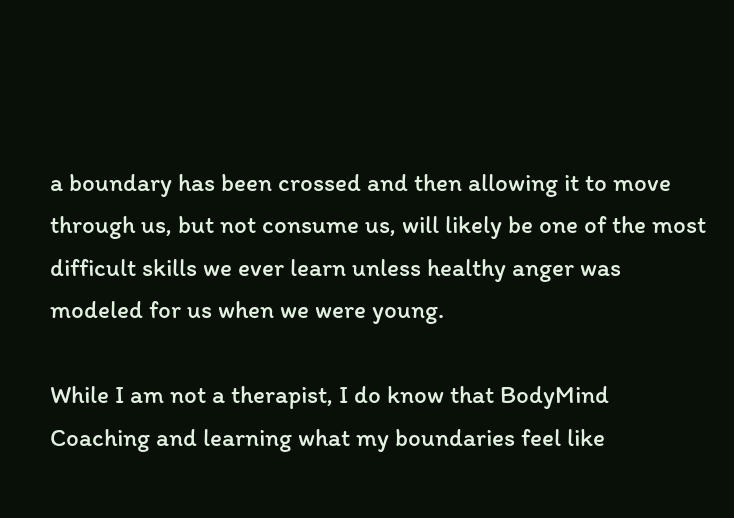a boundary has been crossed and then allowing it to move through us, but not consume us, will likely be one of the most difficult skills we ever learn unless healthy anger was modeled for us when we were young.

While I am not a therapist, I do know that BodyMind Coaching and learning what my boundaries feel like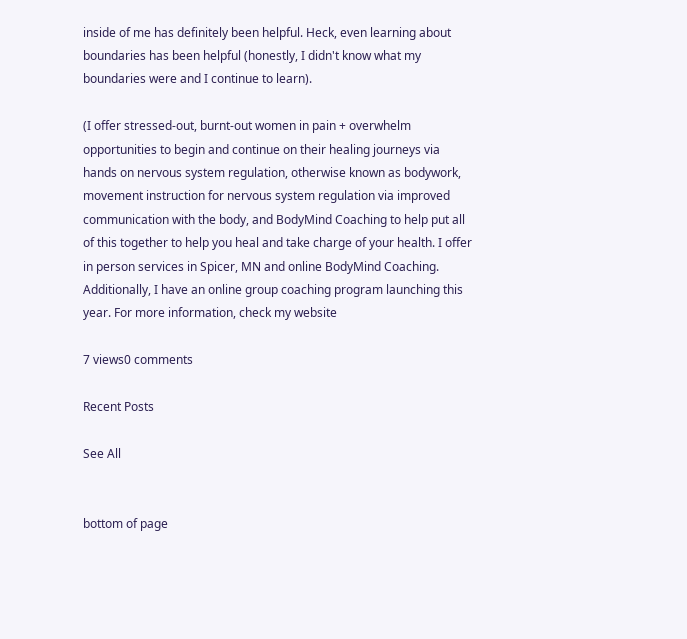inside of me has definitely been helpful. Heck, even learning about boundaries has been helpful (honestly, I didn't know what my boundaries were and I continue to learn).

(I offer stressed-out, burnt-out women in pain + overwhelm opportunities to begin and continue on their healing journeys via hands on nervous system regulation, otherwise known as bodywork, movement instruction for nervous system regulation via improved communication with the body, and BodyMind Coaching to help put all of this together to help you heal and take charge of your health. I offer in person services in Spicer, MN and online BodyMind Coaching. Additionally, I have an online group coaching program launching this year. For more information, check my website

7 views0 comments

Recent Posts

See All


bottom of page